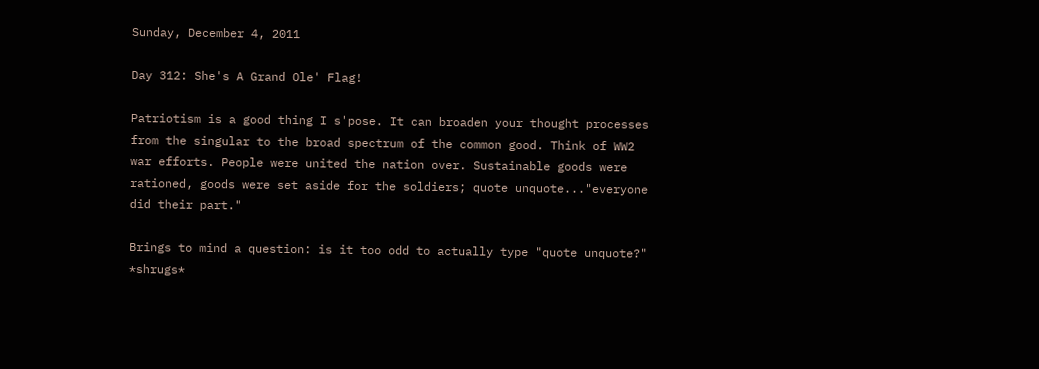Sunday, December 4, 2011

Day 312: She's A Grand Ole' Flag!

Patriotism is a good thing I s'pose. It can broaden your thought processes from the singular to the broad spectrum of the common good. Think of WW2 war efforts. People were united the nation over. Sustainable goods were rationed, goods were set aside for the soldiers; quote unquote..."everyone did their part."

Brings to mind a question: is it too odd to actually type "quote unquote?" *shrugs*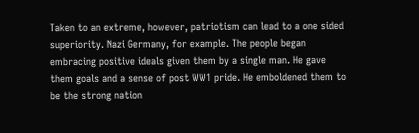Taken to an extreme, however, patriotism can lead to a one sided superiority. Nazi Germany, for example. The people began embracing positive ideals given them by a single man. He gave them goals and a sense of post WW1 pride. He emboldened them to be the strong nation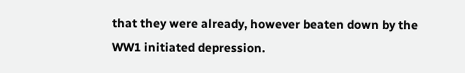that they were already, however beaten down by the WW1 initiated depression.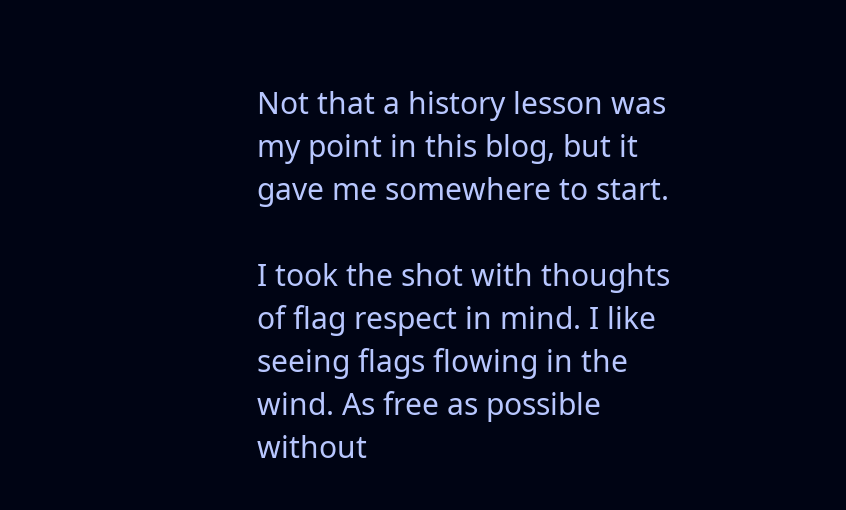Not that a history lesson was my point in this blog, but it gave me somewhere to start.

I took the shot with thoughts of flag respect in mind. I like seeing flags flowing in the wind. As free as possible without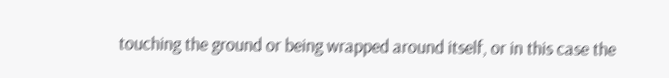touching the ground or being wrapped around itself, or in this case the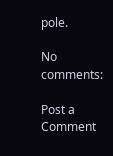pole.

No comments:

Post a Comment